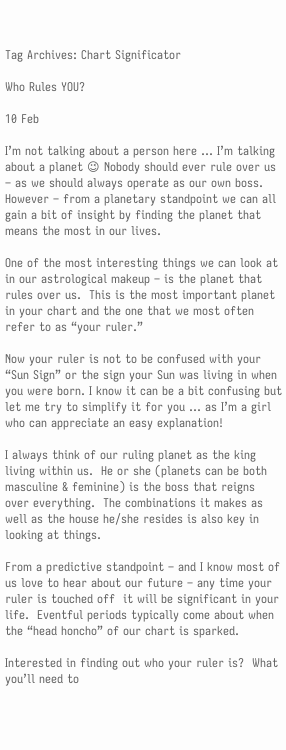Tag Archives: Chart Significator

Who Rules YOU?

10 Feb

I’m not talking about a person here … I’m talking about a planet 😉 Nobody should ever rule over us – as we should always operate as our own boss.  However – from a planetary standpoint we can all gain a bit of insight by finding the planet that means the most in our lives.

One of the most interesting things we can look at in our astrological makeup – is the planet that rules over us.  This is the most important planet in your chart and the one that we most often refer to as “your ruler.”

Now your ruler is not to be confused with your “Sun Sign” or the sign your Sun was living in when you were born. I know it can be a bit confusing but let me try to simplify it for you … as I’m a girl who can appreciate an easy explanation!

I always think of our ruling planet as the king living within us.  He or she (planets can be both masculine & feminine) is the boss that reigns over everything.  The combinations it makes as well as the house he/she resides is also key in looking at things.

From a predictive standpoint – and I know most of us love to hear about our future – any time your ruler is touched off  it will be significant in your life.  Eventful periods typically come about when the “head honcho” of our chart is sparked.

Interested in finding out who your ruler is?  What you’ll need to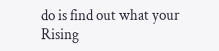do is find out what your Rising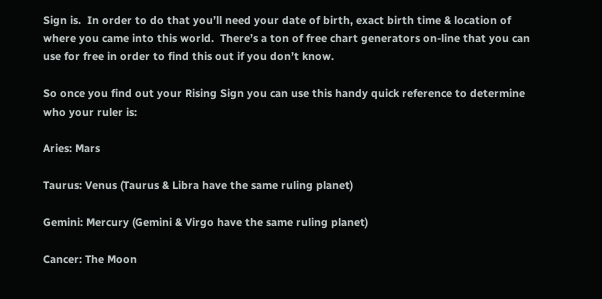Sign is.  In order to do that you’ll need your date of birth, exact birth time & location of where you came into this world.  There’s a ton of free chart generators on-line that you can use for free in order to find this out if you don’t know.

So once you find out your Rising Sign you can use this handy quick reference to determine who your ruler is:

Aries: Mars

Taurus: Venus (Taurus & Libra have the same ruling planet)

Gemini: Mercury (Gemini & Virgo have the same ruling planet)

Cancer: The Moon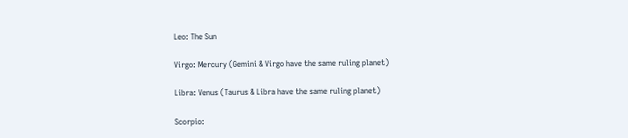Leo: The Sun

Virgo: Mercury (Gemini & Virgo have the same ruling planet)

Libra: Venus (Taurus & Libra have the same ruling planet)

Scorpio: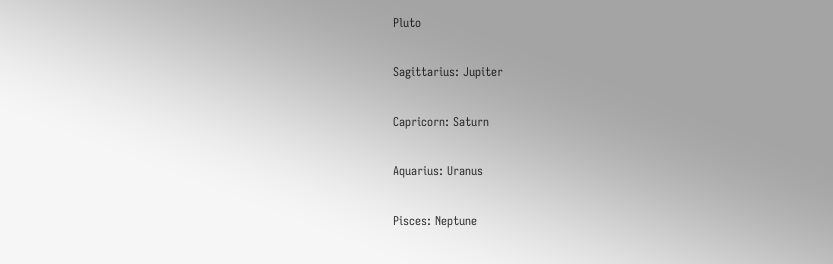Pluto

Sagittarius: Jupiter

Capricorn: Saturn

Aquarius: Uranus

Pisces: Neptune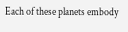Each of these planets embody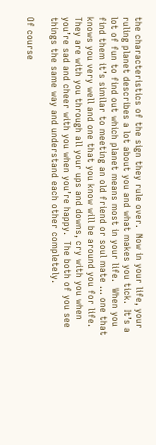the characteristics of the sign they rule over.  Now in your life, your ruling planet describes a lot about you and what makes you tick.  It’s a lot of fun to find out which planet means most in your life.  When you find them it’s similar to meeting an old friend or soul mate … one that knows you very well and one that you know will be around you for life. They are with you through all your ups and downs, cry with you when you’re sad and cheer with you when you’re happy.  The both of you see things the same way and understand each other completely.

Of course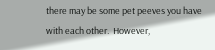there may be some pet peeves you have with each other.  However,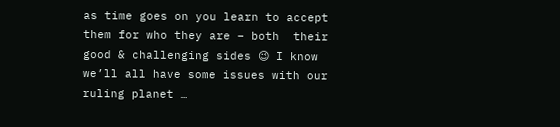as time goes on you learn to accept them for who they are – both  their good & challenging sides 😉 I know we’ll all have some issues with our ruling planet …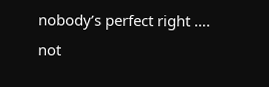nobody’s perfect right …. not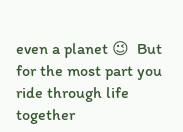even a planet 😉  But for the most part you ride through life together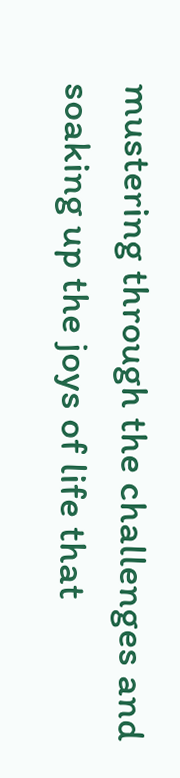mustering through the challenges and soaking up the joys of life that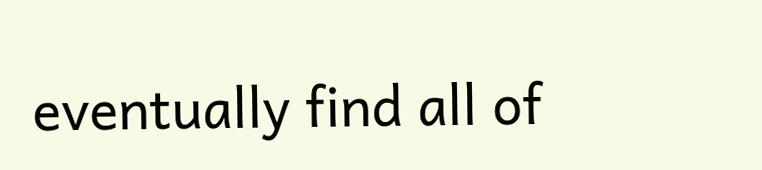eventually find all of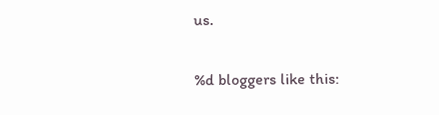us.

%d bloggers like this: